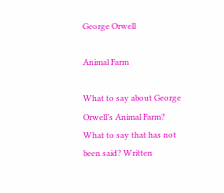George Orwell

Animal Farm

What to say about George Orwell’s Animal Farm? What to say that has not been said? Written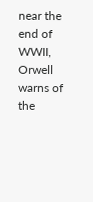near the end of WWII, Orwell warns of the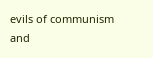evils of communism and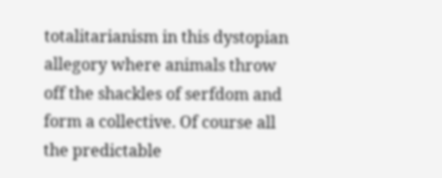totalitarianism in this dystopian allegory where animals throw off the shackles of serfdom and form a collective. Of course all the predictable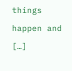things happen and […]